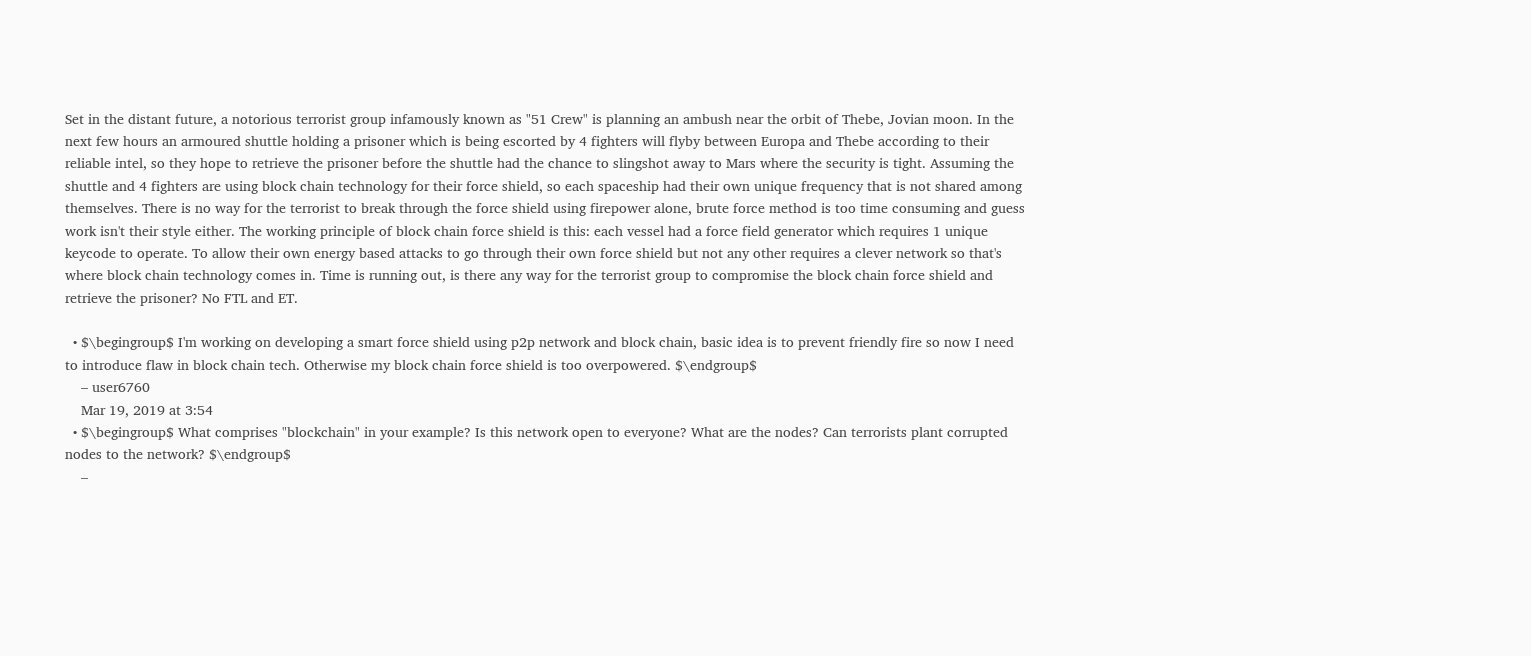Set in the distant future, a notorious terrorist group infamously known as "51 Crew" is planning an ambush near the orbit of Thebe, Jovian moon. In the next few hours an armoured shuttle holding a prisoner which is being escorted by 4 fighters will flyby between Europa and Thebe according to their reliable intel, so they hope to retrieve the prisoner before the shuttle had the chance to slingshot away to Mars where the security is tight. Assuming the shuttle and 4 fighters are using block chain technology for their force shield, so each spaceship had their own unique frequency that is not shared among themselves. There is no way for the terrorist to break through the force shield using firepower alone, brute force method is too time consuming and guess work isn't their style either. The working principle of block chain force shield is this: each vessel had a force field generator which requires 1 unique keycode to operate. To allow their own energy based attacks to go through their own force shield but not any other requires a clever network so that's where block chain technology comes in. Time is running out, is there any way for the terrorist group to compromise the block chain force shield and retrieve the prisoner? No FTL and ET.

  • $\begingroup$ I'm working on developing a smart force shield using p2p network and block chain, basic idea is to prevent friendly fire so now I need to introduce flaw in block chain tech. Otherwise my block chain force shield is too overpowered. $\endgroup$
    – user6760
    Mar 19, 2019 at 3:54
  • $\begingroup$ What comprises "blockchain" in your example? Is this network open to everyone? What are the nodes? Can terrorists plant corrupted nodes to the network? $\endgroup$
    –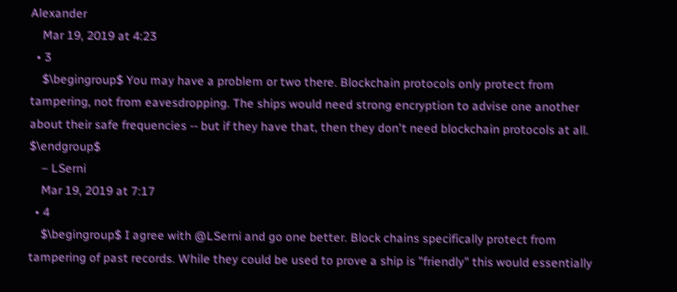Alexander
    Mar 19, 2019 at 4:23
  • 3
    $\begingroup$ You may have a problem or two there. Blockchain protocols only protect from tampering, not from eavesdropping. The ships would need strong encryption to advise one another about their safe frequencies -- but if they have that, then they don't need blockchain protocols at all. $\endgroup$
    – LSerni
    Mar 19, 2019 at 7:17
  • 4
    $\begingroup$ I agree with @LSerni and go one better. Block chains specifically protect from tampering of past records. While they could be used to prove a ship is "friendly" this would essentially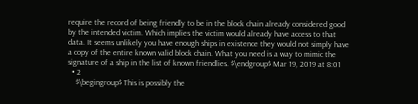require the record of being friendly to be in the block chain already considered good by the intended victim. Which implies the victim would already have access to that data. It seems unlikely you have enough ships in existence they would not simply have a copy of the entire known valid block chain. What you need is a way to mimic the signature of a ship in the list of known friendlies. $\endgroup$ Mar 19, 2019 at 8:01
  • 2
    $\begingroup$ This is possibly the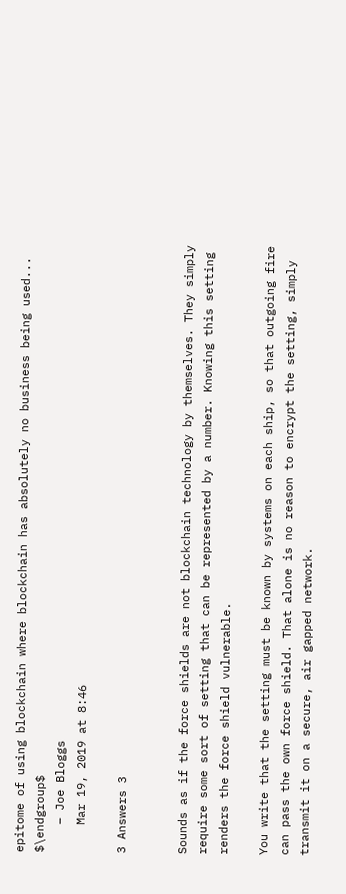epitome of using blockchain where blockchain has absolutely no business being used... $\endgroup$
    – Joe Bloggs
    Mar 19, 2019 at 8:46

3 Answers 3


Sounds as if the force shields are not blockchain technology by themselves. They simply require some sort of setting that can be represented by a number. Knowing this setting renders the force shield vulnerable.

You write that the setting must be known by systems on each ship, so that outgoing fire can pass the own force shield. That alone is no reason to encrypt the setting, simply transmit it on a secure, air gapped network.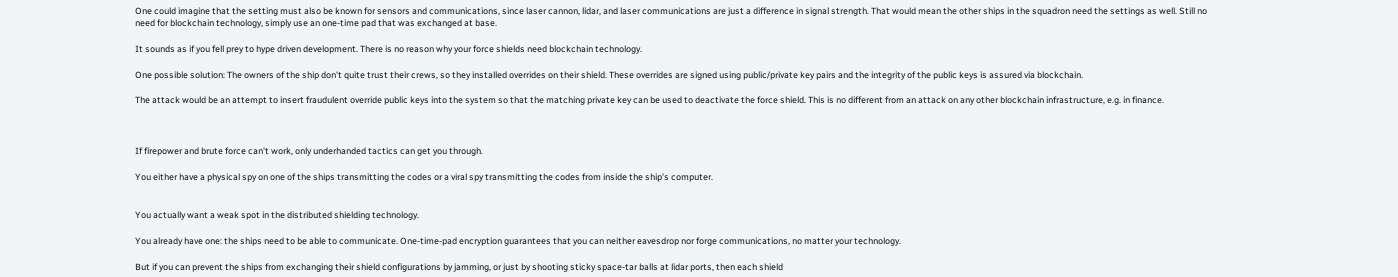One could imagine that the setting must also be known for sensors and communications, since laser cannon, lidar, and laser communications are just a difference in signal strength. That would mean the other ships in the squadron need the settings as well. Still no need for blockchain technology, simply use an one-time pad that was exchanged at base.

It sounds as if you fell prey to hype driven development. There is no reason why your force shields need blockchain technology.

One possible solution: The owners of the ship don't quite trust their crews, so they installed overrides on their shield. These overrides are signed using public/private key pairs and the integrity of the public keys is assured via blockchain.

The attack would be an attempt to insert fraudulent override public keys into the system so that the matching private key can be used to deactivate the force shield. This is no different from an attack on any other blockchain infrastructure, e.g. in finance.



If firepower and brute force can't work, only underhanded tactics can get you through.

You either have a physical spy on one of the ships transmitting the codes or a viral spy transmitting the codes from inside the ship's computer.


You actually want a weak spot in the distributed shielding technology.

You already have one: the ships need to be able to communicate. One-time-pad encryption guarantees that you can neither eavesdrop nor forge communications, no matter your technology.

But if you can prevent the ships from exchanging their shield configurations by jamming, or just by shooting sticky space-tar balls at lidar ports, then each shield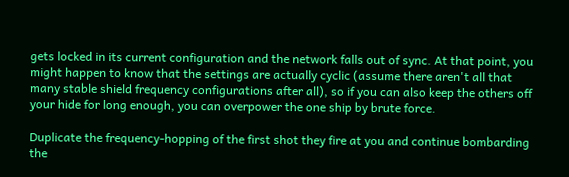gets locked in its current configuration and the network falls out of sync. At that point, you might happen to know that the settings are actually cyclic (assume there aren't all that many stable shield frequency configurations after all), so if you can also keep the others off your hide for long enough, you can overpower the one ship by brute force.

Duplicate the frequency-hopping of the first shot they fire at you and continue bombarding the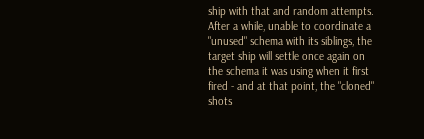ship with that and random attempts. After a while, unable to coordinate a "unused" schema with its siblings, the target ship will settle once again on the schema it was using when it first fired - and at that point, the "cloned" shots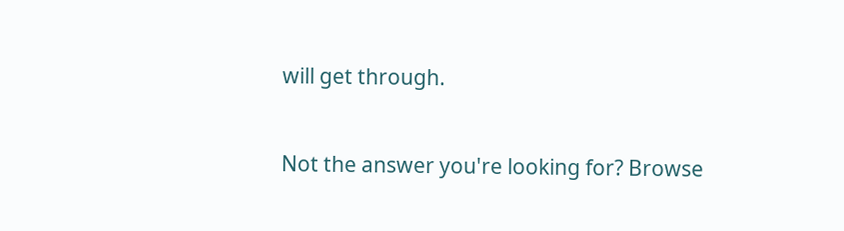will get through.


Not the answer you're looking for? Browse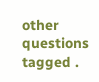other questions tagged .